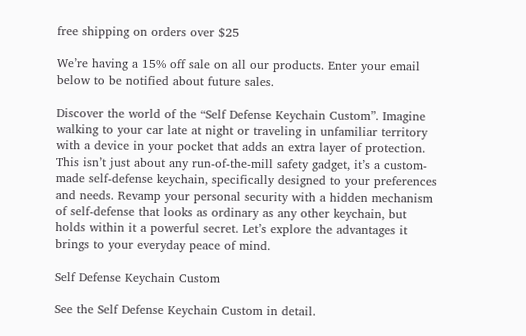free shipping on orders over $25

We’re having a 15% off sale on all our products. Enter your email below to be notified about future sales.

Discover the world of the “Self Defense Keychain Custom”. Imagine walking to your car late at night or traveling in unfamiliar territory with a device in your pocket that adds an extra layer of protection. This isn’t just about any run-of-the-mill safety gadget, it’s a custom-made self-defense keychain, specifically designed to your preferences and needs. Revamp your personal security with a hidden mechanism of self-defense that looks as ordinary as any other keychain, but holds within it a powerful secret. Let’s explore the advantages it brings to your everyday peace of mind.

Self Defense Keychain Custom

See the Self Defense Keychain Custom in detail.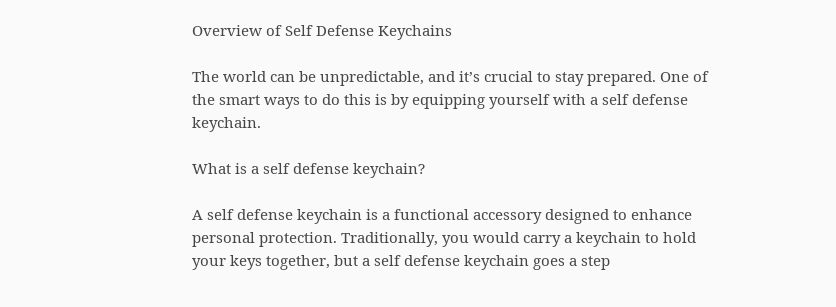Overview of Self Defense Keychains

The world can be unpredictable, and it’s crucial to stay prepared. One of the smart ways to do this is by equipping yourself with a self defense keychain.

What is a self defense keychain?

A self defense keychain is a functional accessory designed to enhance personal protection. Traditionally, you would carry a keychain to hold your keys together, but a self defense keychain goes a step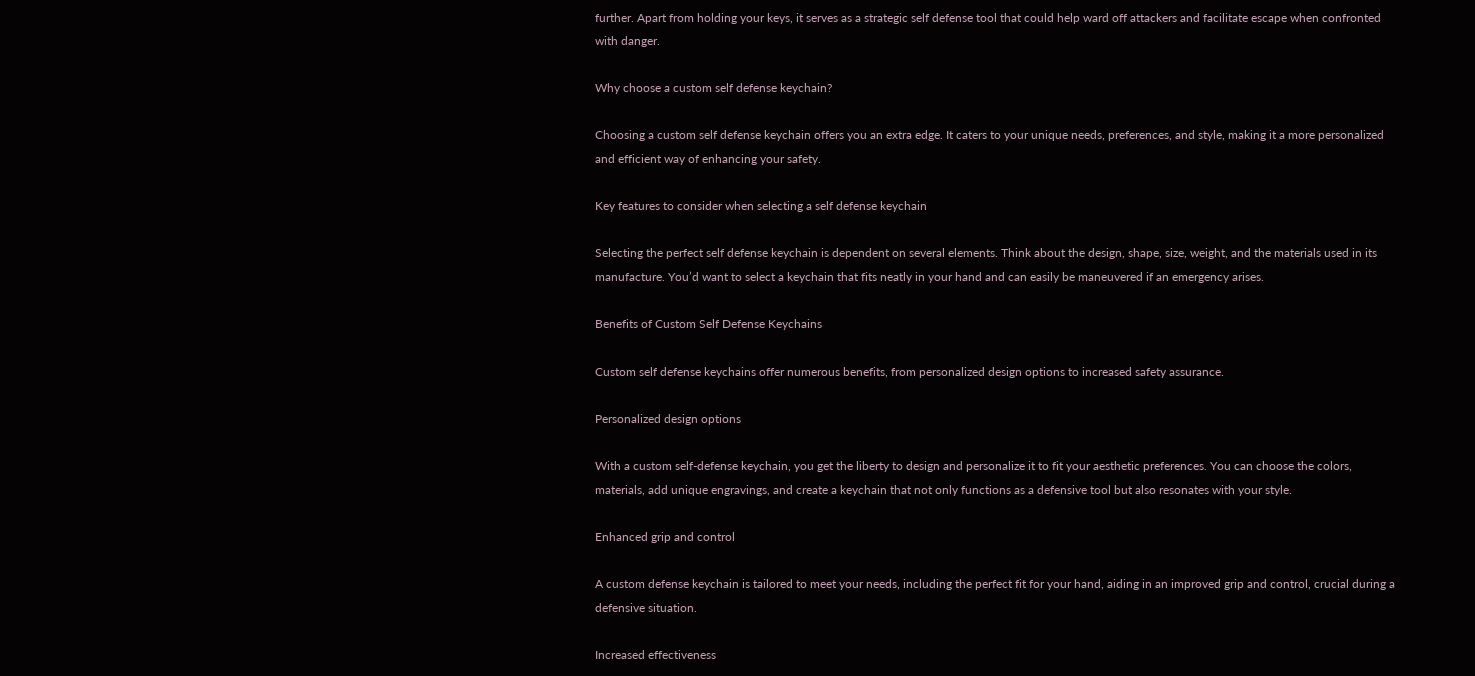further. Apart from holding your keys, it serves as a strategic self defense tool that could help ward off attackers and facilitate escape when confronted with danger.

Why choose a custom self defense keychain?

Choosing a custom self defense keychain offers you an extra edge. It caters to your unique needs, preferences, and style, making it a more personalized and efficient way of enhancing your safety.

Key features to consider when selecting a self defense keychain

Selecting the perfect self defense keychain is dependent on several elements. Think about the design, shape, size, weight, and the materials used in its manufacture. You’d want to select a keychain that fits neatly in your hand and can easily be maneuvered if an emergency arises.

Benefits of Custom Self Defense Keychains

Custom self defense keychains offer numerous benefits, from personalized design options to increased safety assurance.

Personalized design options

With a custom self-defense keychain, you get the liberty to design and personalize it to fit your aesthetic preferences. You can choose the colors, materials, add unique engravings, and create a keychain that not only functions as a defensive tool but also resonates with your style.

Enhanced grip and control

A custom defense keychain is tailored to meet your needs, including the perfect fit for your hand, aiding in an improved grip and control, crucial during a defensive situation.

Increased effectiveness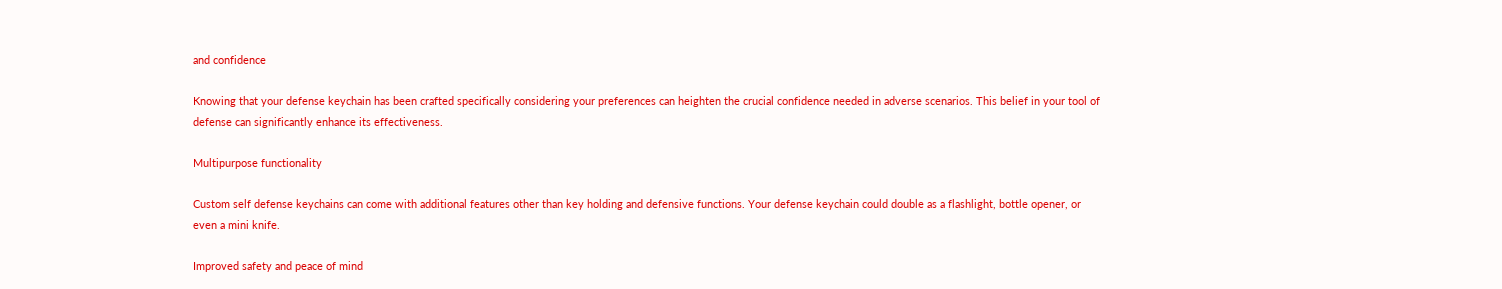and confidence

Knowing that your defense keychain has been crafted specifically considering your preferences can heighten the crucial confidence needed in adverse scenarios. This belief in your tool of defense can significantly enhance its effectiveness.

Multipurpose functionality

Custom self defense keychains can come with additional features other than key holding and defensive functions. Your defense keychain could double as a flashlight, bottle opener, or even a mini knife.

Improved safety and peace of mind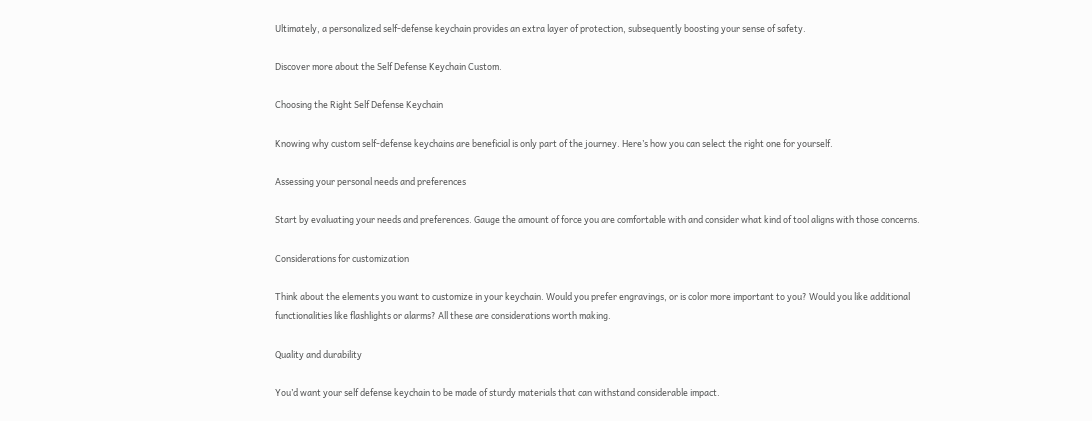Ultimately, a personalized self-defense keychain provides an extra layer of protection, subsequently boosting your sense of safety.

Discover more about the Self Defense Keychain Custom.

Choosing the Right Self Defense Keychain

Knowing why custom self-defense keychains are beneficial is only part of the journey. Here’s how you can select the right one for yourself.

Assessing your personal needs and preferences

Start by evaluating your needs and preferences. Gauge the amount of force you are comfortable with and consider what kind of tool aligns with those concerns.

Considerations for customization

Think about the elements you want to customize in your keychain. Would you prefer engravings, or is color more important to you? Would you like additional functionalities like flashlights or alarms? All these are considerations worth making.

Quality and durability

You’d want your self defense keychain to be made of sturdy materials that can withstand considerable impact.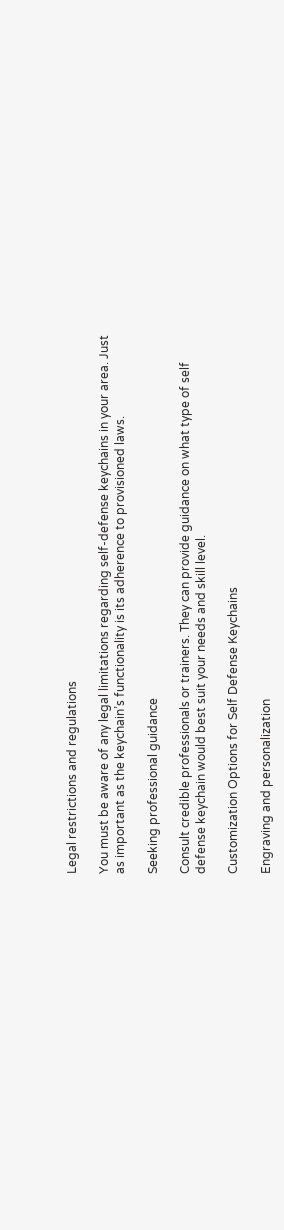Legal restrictions and regulations

You must be aware of any legal limitations regarding self-defense keychains in your area. Just as important as the keychain’s functionality is its adherence to provisioned laws.

Seeking professional guidance

Consult credible professionals or trainers. They can provide guidance on what type of self defense keychain would best suit your needs and skill level.

Customization Options for Self Defense Keychains

Engraving and personalization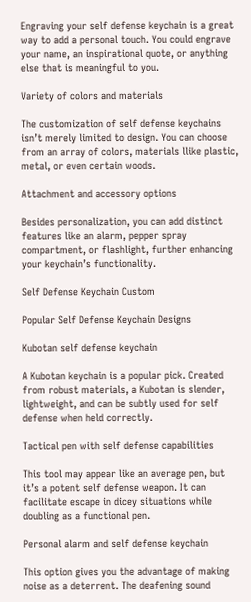Engraving your self defense keychain is a great way to add a personal touch. You could engrave your name, an inspirational quote, or anything else that is meaningful to you.

Variety of colors and materials

The customization of self defense keychains isn’t merely limited to design. You can choose from an array of colors, materials llike plastic, metal, or even certain woods.

Attachment and accessory options

Besides personalization, you can add distinct features like an alarm, pepper spray compartment, or flashlight, further enhancing your keychain’s functionality.

Self Defense Keychain Custom

Popular Self Defense Keychain Designs

Kubotan self defense keychain

A Kubotan keychain is a popular pick. Created from robust materials, a Kubotan is slender, lightweight, and can be subtly used for self defense when held correctly.

Tactical pen with self defense capabilities

This tool may appear like an average pen, but it’s a potent self defense weapon. It can facilitate escape in dicey situations while doubling as a functional pen.

Personal alarm and self defense keychain

This option gives you the advantage of making noise as a deterrent. The deafening sound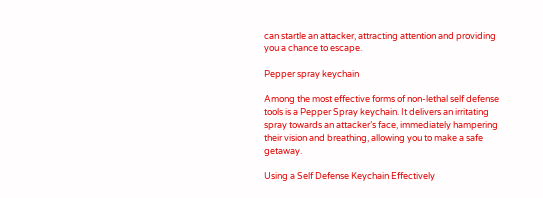can startle an attacker, attracting attention and providing you a chance to escape.

Pepper spray keychain

Among the most effective forms of non-lethal self defense tools is a Pepper Spray keychain. It delivers an irritating spray towards an attacker’s face, immediately hampering their vision and breathing, allowing you to make a safe getaway.

Using a Self Defense Keychain Effectively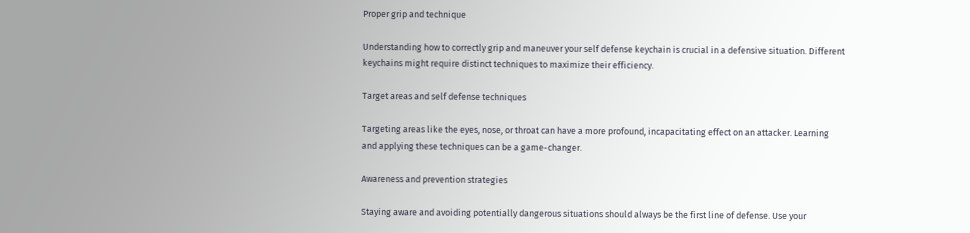Proper grip and technique

Understanding how to correctly grip and maneuver your self defense keychain is crucial in a defensive situation. Different keychains might require distinct techniques to maximize their efficiency.

Target areas and self defense techniques

Targeting areas like the eyes, nose, or throat can have a more profound, incapacitating effect on an attacker. Learning and applying these techniques can be a game-changer.

Awareness and prevention strategies

Staying aware and avoiding potentially dangerous situations should always be the first line of defense. Use your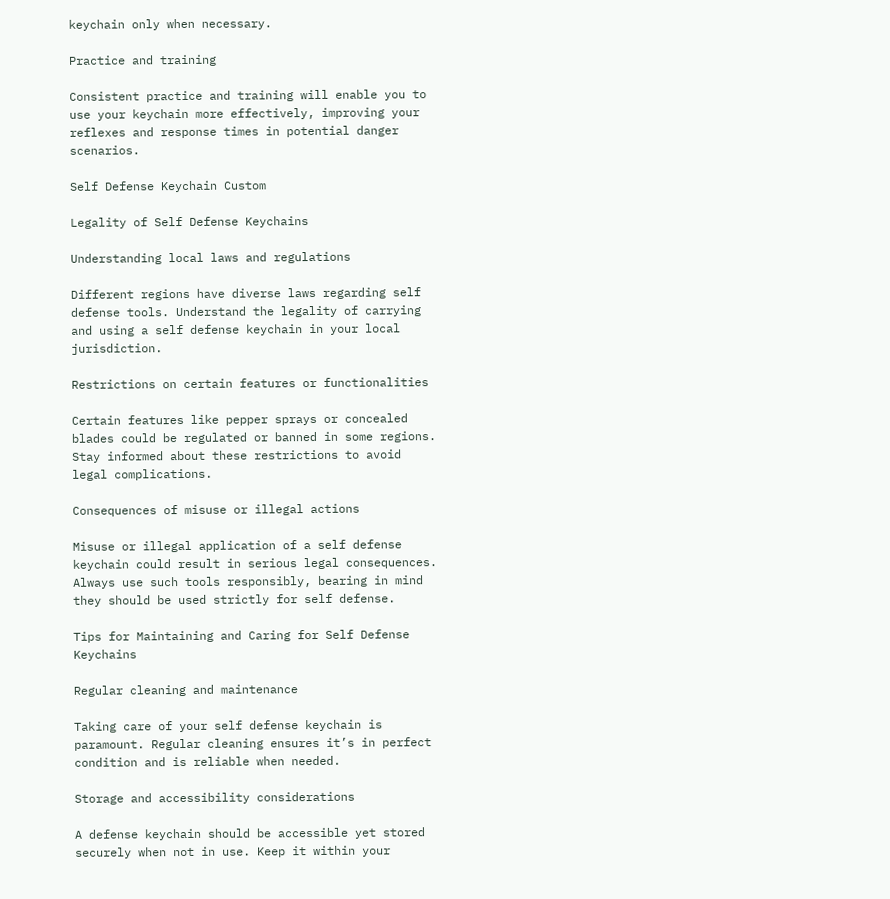keychain only when necessary.

Practice and training

Consistent practice and training will enable you to use your keychain more effectively, improving your reflexes and response times in potential danger scenarios.

Self Defense Keychain Custom

Legality of Self Defense Keychains

Understanding local laws and regulations

Different regions have diverse laws regarding self defense tools. Understand the legality of carrying and using a self defense keychain in your local jurisdiction.

Restrictions on certain features or functionalities

Certain features like pepper sprays or concealed blades could be regulated or banned in some regions. Stay informed about these restrictions to avoid legal complications.

Consequences of misuse or illegal actions

Misuse or illegal application of a self defense keychain could result in serious legal consequences. Always use such tools responsibly, bearing in mind they should be used strictly for self defense.

Tips for Maintaining and Caring for Self Defense Keychains

Regular cleaning and maintenance

Taking care of your self defense keychain is paramount. Regular cleaning ensures it’s in perfect condition and is reliable when needed.

Storage and accessibility considerations

A defense keychain should be accessible yet stored securely when not in use. Keep it within your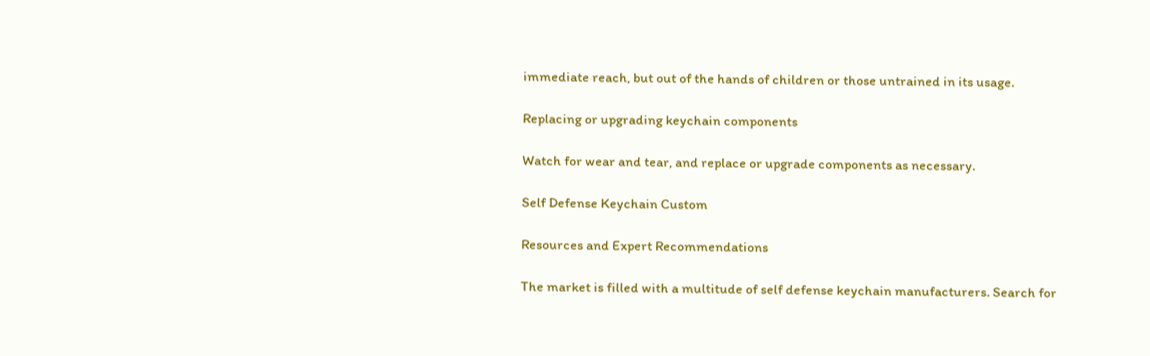immediate reach, but out of the hands of children or those untrained in its usage.

Replacing or upgrading keychain components

Watch for wear and tear, and replace or upgrade components as necessary.

Self Defense Keychain Custom

Resources and Expert Recommendations

The market is filled with a multitude of self defense keychain manufacturers. Search for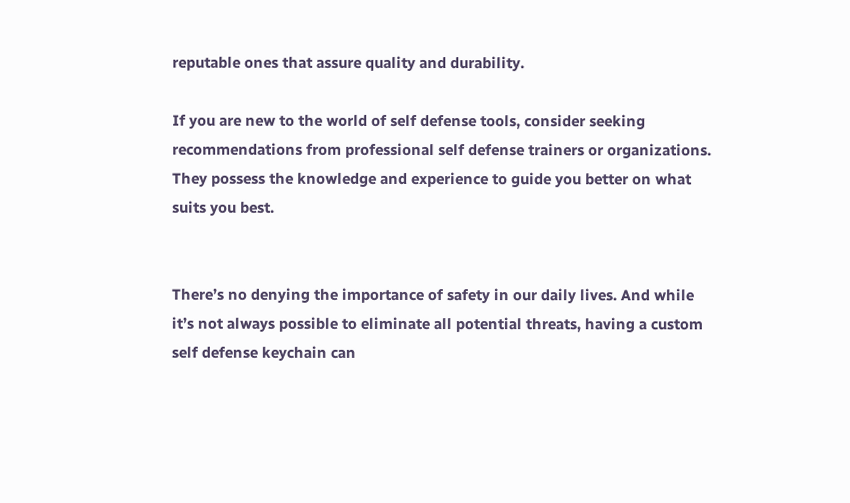reputable ones that assure quality and durability.

If you are new to the world of self defense tools, consider seeking recommendations from professional self defense trainers or organizations. They possess the knowledge and experience to guide you better on what suits you best.


There’s no denying the importance of safety in our daily lives. And while it’s not always possible to eliminate all potential threats, having a custom self defense keychain can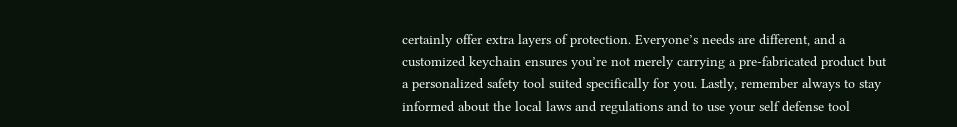certainly offer extra layers of protection. Everyone’s needs are different, and a customized keychain ensures you’re not merely carrying a pre-fabricated product but a personalized safety tool suited specifically for you. Lastly, remember always to stay informed about the local laws and regulations and to use your self defense tool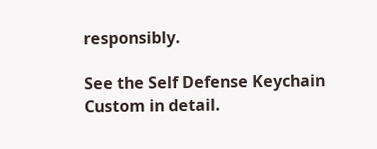responsibly.

See the Self Defense Keychain Custom in detail.